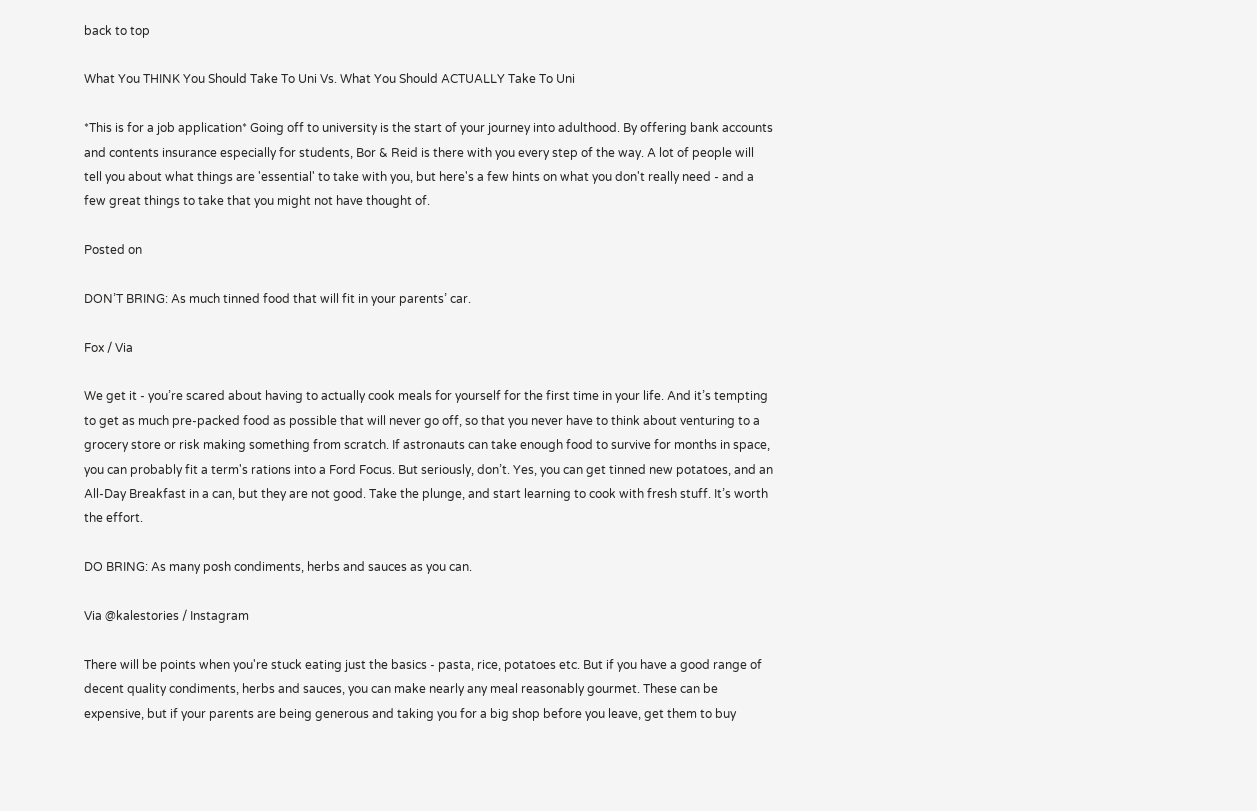back to top

What You THINK You Should Take To Uni Vs. What You Should ACTUALLY Take To Uni

*This is for a job application* Going off to university is the start of your journey into adulthood. By offering bank accounts and contents insurance especially for students, Bor & Reid is there with you every step of the way. A lot of people will tell you about what things are 'essential' to take with you, but here's a few hints on what you don't really need - and a few great things to take that you might not have thought of.

Posted on

DON’T BRING: As much tinned food that will fit in your parents’ car.

Fox / Via

We get it - you’re scared about having to actually cook meals for yourself for the first time in your life. And it’s tempting to get as much pre-packed food as possible that will never go off, so that you never have to think about venturing to a grocery store or risk making something from scratch. If astronauts can take enough food to survive for months in space, you can probably fit a term's rations into a Ford Focus. But seriously, don’t. Yes, you can get tinned new potatoes, and an All-Day Breakfast in a can, but they are not good. Take the plunge, and start learning to cook with fresh stuff. It’s worth the effort.

DO BRING: As many posh condiments, herbs and sauces as you can.

Via @kalestories / Instagram

There will be points when you're stuck eating just the basics - pasta, rice, potatoes etc. But if you have a good range of decent quality condiments, herbs and sauces, you can make nearly any meal reasonably gourmet. These can be expensive, but if your parents are being generous and taking you for a big shop before you leave, get them to buy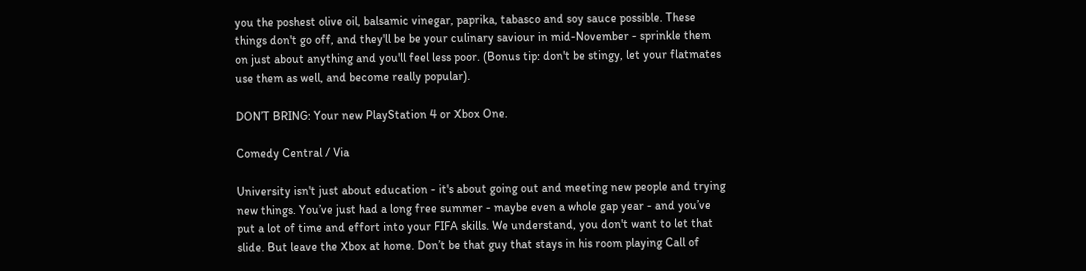you the poshest olive oil, balsamic vinegar, paprika, tabasco and soy sauce possible. These things don't go off, and they'll be be your culinary saviour in mid-November - sprinkle them on just about anything and you'll feel less poor. (Bonus tip: don't be stingy, let your flatmates use them as well, and become really popular).

DON’T BRING: Your new PlayStation 4 or Xbox One.

Comedy Central / Via

University isn't just about education - it's about going out and meeting new people and trying new things. You’ve just had a long free summer - maybe even a whole gap year - and you’ve put a lot of time and effort into your FIFA skills. We understand, you don't want to let that slide. But leave the Xbox at home. Don’t be that guy that stays in his room playing Call of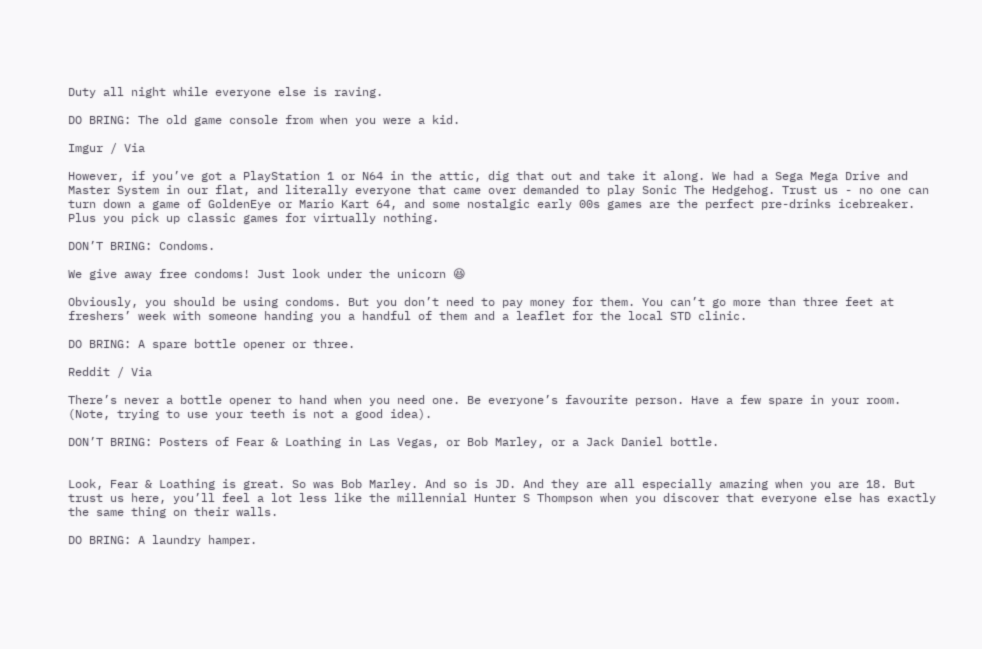Duty all night while everyone else is raving.

DO BRING: The old game console from when you were a kid.

Imgur / Via

However, if you’ve got a PlayStation 1 or N64 in the attic, dig that out and take it along. We had a Sega Mega Drive and Master System in our flat, and literally everyone that came over demanded to play Sonic The Hedgehog. Trust us - no one can turn down a game of GoldenEye or Mario Kart 64, and some nostalgic early 00s games are the perfect pre-drinks icebreaker. Plus you pick up classic games for virtually nothing.

DON’T BRING: Condoms.

We give away free condoms! Just look under the unicorn 😆

Obviously, you should be using condoms. But you don’t need to pay money for them. You can’t go more than three feet at freshers’ week with someone handing you a handful of them and a leaflet for the local STD clinic.

DO BRING: A spare bottle opener or three.

Reddit / Via

There’s never a bottle opener to hand when you need one. Be everyone’s favourite person. Have a few spare in your room. (Note, trying to use your teeth is not a good idea).

DON’T BRING: Posters of Fear & Loathing in Las Vegas, or Bob Marley, or a Jack Daniel bottle.


Look, Fear & Loathing is great. So was Bob Marley. And so is JD. And they are all especially amazing when you are 18. But trust us here, you’ll feel a lot less like the millennial Hunter S Thompson when you discover that everyone else has exactly the same thing on their walls.

DO BRING: A laundry hamper.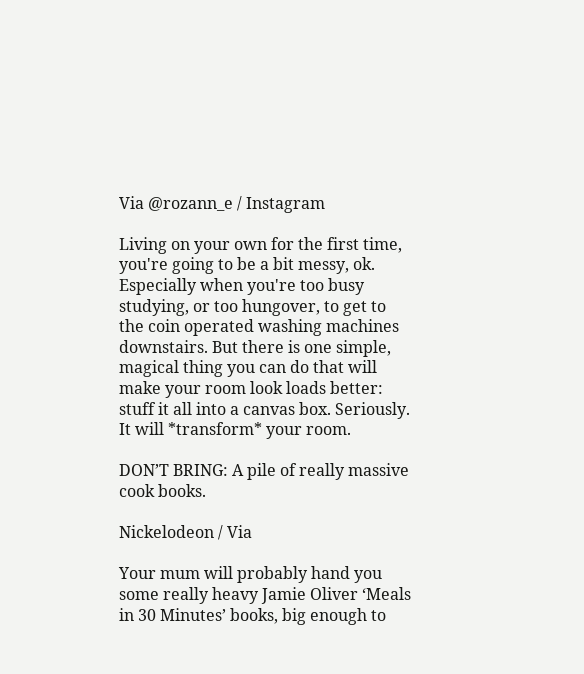Via @rozann_e / Instagram

Living on your own for the first time, you're going to be a bit messy, ok. Especially when you're too busy studying, or too hungover, to get to the coin operated washing machines downstairs. But there is one simple, magical thing you can do that will make your room look loads better: stuff it all into a canvas box. Seriously. It will *transform* your room.

DON’T BRING: A pile of really massive cook books.

Nickelodeon / Via

Your mum will probably hand you some really heavy Jamie Oliver ‘Meals in 30 Minutes’ books, big enough to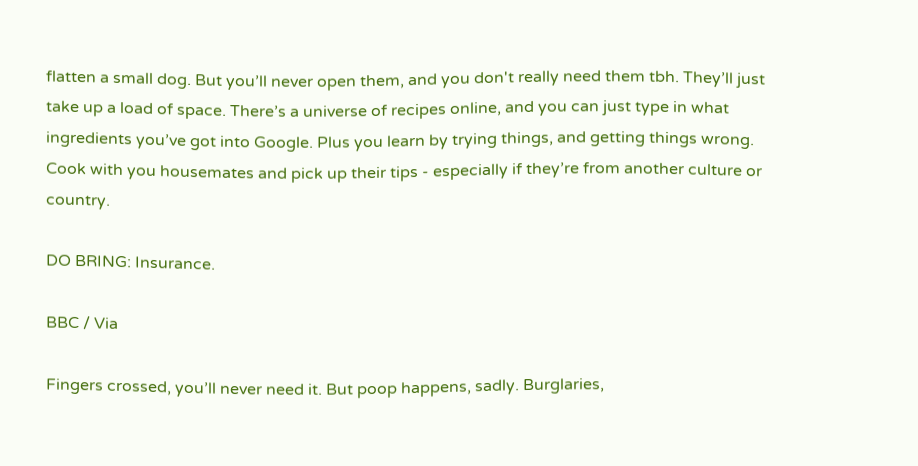flatten a small dog. But you’ll never open them, and you don't really need them tbh. They’ll just take up a load of space. There’s a universe of recipes online, and you can just type in what ingredients you’ve got into Google. Plus you learn by trying things, and getting things wrong. Cook with you housemates and pick up their tips - especially if they’re from another culture or country.

DO BRING: Insurance.

BBC / Via

Fingers crossed, you’ll never need it. But poop happens, sadly. Burglaries,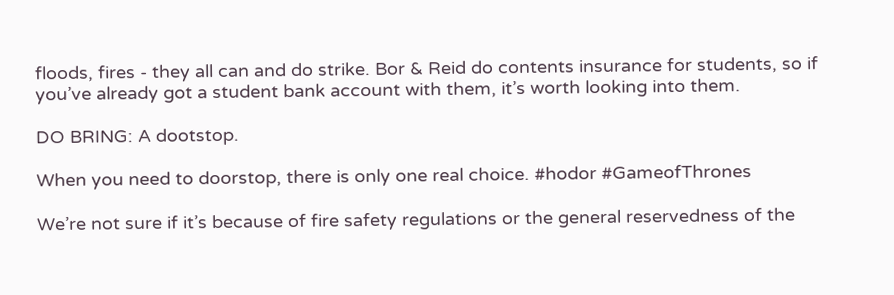floods, fires - they all can and do strike. Bor & Reid do contents insurance for students, so if you’ve already got a student bank account with them, it’s worth looking into them.

DO BRING: A dootstop.

When you need to doorstop, there is only one real choice. #hodor #GameofThrones

We’re not sure if it’s because of fire safety regulations or the general reservedness of the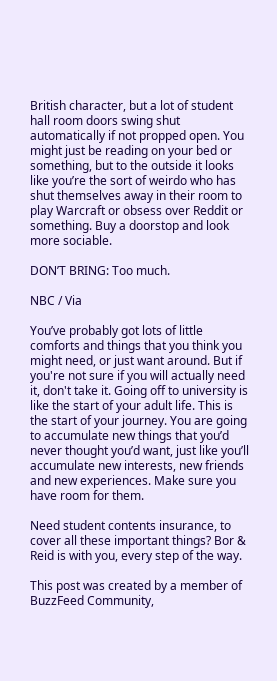British character, but a lot of student hall room doors swing shut automatically if not propped open. You might just be reading on your bed or something, but to the outside it looks like you’re the sort of weirdo who has shut themselves away in their room to play Warcraft or obsess over Reddit or something. Buy a doorstop and look more sociable.

DON’T BRING: Too much.

NBC / Via

You’ve probably got lots of little comforts and things that you think you might need, or just want around. But if you're not sure if you will actually need it, don't take it. Going off to university is like the start of your adult life. This is the start of your journey. You are going to accumulate new things that you’d never thought you’d want, just like you’ll accumulate new interests, new friends and new experiences. Make sure you have room for them.

Need student contents insurance, to cover all these important things? Bor & Reid is with you, every step of the way.

This post was created by a member of BuzzFeed Community,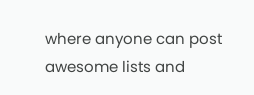where anyone can post awesome lists and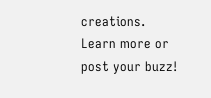creations. Learn more or post your buzz!